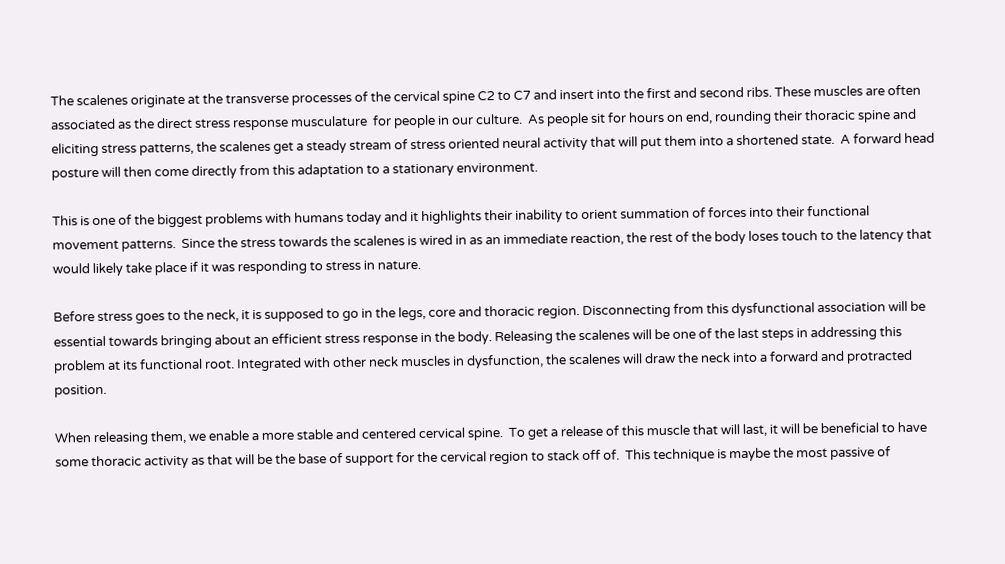The scalenes originate at the transverse processes of the cervical spine C2 to C7 and insert into the first and second ribs. These muscles are often associated as the direct stress response musculature  for people in our culture.  As people sit for hours on end, rounding their thoracic spine and eliciting stress patterns, the scalenes get a steady stream of stress oriented neural activity that will put them into a shortened state.  A forward head posture will then come directly from this adaptation to a stationary environment.

This is one of the biggest problems with humans today and it highlights their inability to orient summation of forces into their functional movement patterns.  Since the stress towards the scalenes is wired in as an immediate reaction, the rest of the body loses touch to the latency that would likely take place if it was responding to stress in nature.

Before stress goes to the neck, it is supposed to go in the legs, core and thoracic region. Disconnecting from this dysfunctional association will be essential towards bringing about an efficient stress response in the body. Releasing the scalenes will be one of the last steps in addressing this problem at its functional root. Integrated with other neck muscles in dysfunction, the scalenes will draw the neck into a forward and protracted position.

When releasing them, we enable a more stable and centered cervical spine.  To get a release of this muscle that will last, it will be beneficial to have some thoracic activity as that will be the base of support for the cervical region to stack off of.  This technique is maybe the most passive of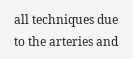all techniques due to the arteries and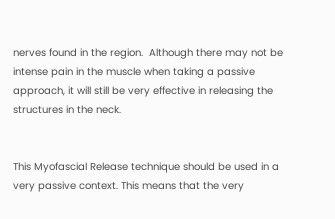nerves found in the region.  Although there may not be intense pain in the muscle when taking a passive approach, it will still be very effective in releasing the structures in the neck.


This Myofascial Release technique should be used in a very passive context. This means that the very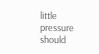little pressure should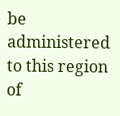be administered to this region of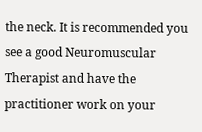the neck. It is recommended you see a good Neuromuscular Therapist and have the practitioner work on your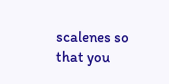scalenes so that you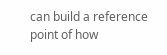can build a reference point of how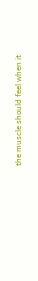the muscle should feel when it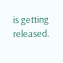is getting released.